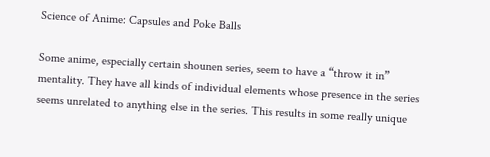Science of Anime: Capsules and Poke Balls

Some anime, especially certain shounen series, seem to have a “throw it in” mentality. They have all kinds of individual elements whose presence in the series seems unrelated to anything else in the series. This results in some really unique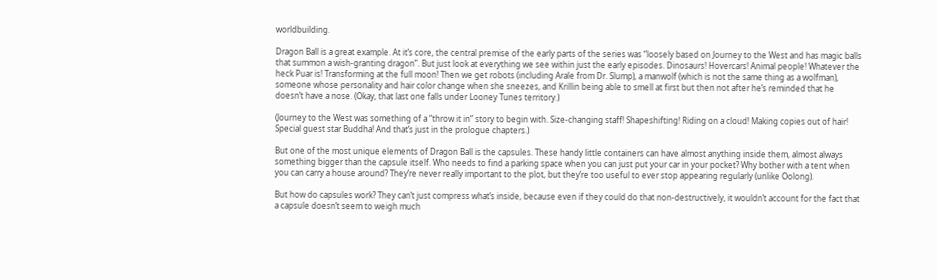worldbuilding.

Dragon Ball is a great example. At it’s core, the central premise of the early parts of the series was “loosely based on Journey to the West and has magic balls that summon a wish-granting dragon”. But just look at everything we see within just the early episodes. Dinosaurs! Hovercars! Animal people! Whatever the heck Puar is! Transforming at the full moon! Then we get robots (including Arale from Dr. Slump), a manwolf (which is not the same thing as a wolfman), someone whose personality and hair color change when she sneezes, and Krillin being able to smell at first but then not after he’s reminded that he doesn’t have a nose. (Okay, that last one falls under Looney Tunes territory.)

(Journey to the West was something of a “throw it in” story to begin with. Size-changing staff! Shapeshifting! Riding on a cloud! Making copies out of hair! Special guest star Buddha! And that’s just in the prologue chapters.)

But one of the most unique elements of Dragon Ball is the capsules. These handy little containers can have almost anything inside them, almost always something bigger than the capsule itself. Who needs to find a parking space when you can just put your car in your pocket? Why bother with a tent when you can carry a house around? They’re never really important to the plot, but they’re too useful to ever stop appearing regularly (unlike Oolong).

But how do capsules work? They can’t just compress what’s inside, because even if they could do that non-destructively, it wouldn’t account for the fact that a capsule doesn’t seem to weigh much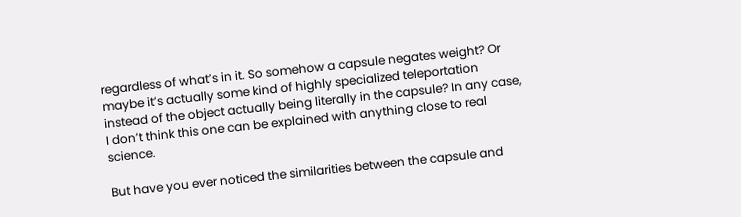regardless of what’s in it. So somehow a capsule negates weight? Or maybe it’s actually some kind of highly specialized teleportation instead of the object actually being literally in the capsule? In any case, I don’t think this one can be explained with anything close to real science.

But have you ever noticed the similarities between the capsule and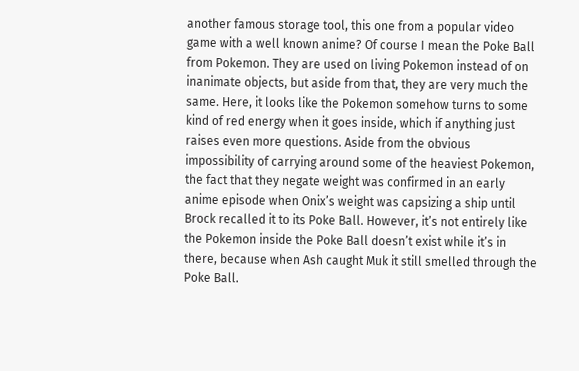another famous storage tool, this one from a popular video game with a well known anime? Of course I mean the Poke Ball from Pokemon. They are used on living Pokemon instead of on inanimate objects, but aside from that, they are very much the same. Here, it looks like the Pokemon somehow turns to some kind of red energy when it goes inside, which if anything just raises even more questions. Aside from the obvious impossibility of carrying around some of the heaviest Pokemon, the fact that they negate weight was confirmed in an early anime episode when Onix’s weight was capsizing a ship until Brock recalled it to its Poke Ball. However, it’s not entirely like the Pokemon inside the Poke Ball doesn’t exist while it’s in there, because when Ash caught Muk it still smelled through the Poke Ball.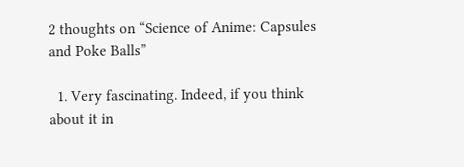2 thoughts on “Science of Anime: Capsules and Poke Balls”

  1. Very fascinating. Indeed, if you think about it in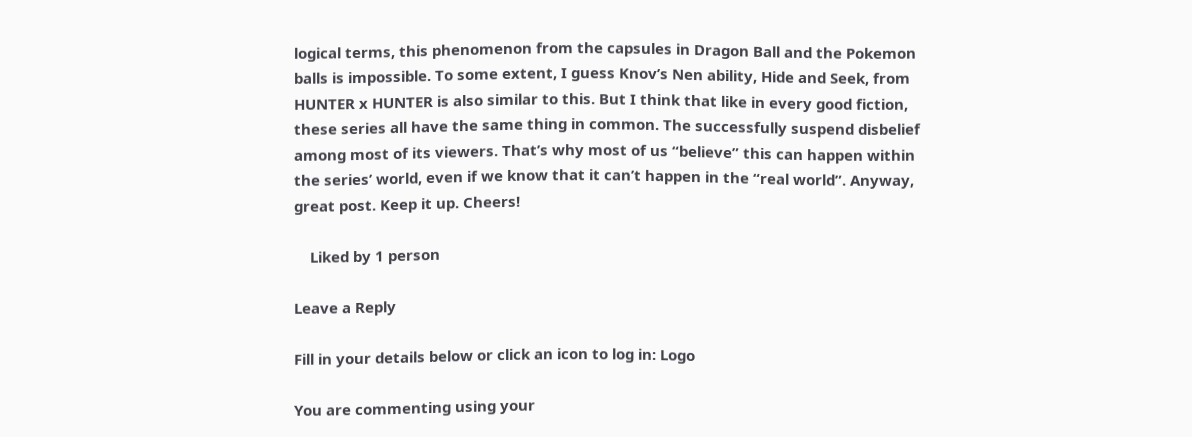logical terms, this phenomenon from the capsules in Dragon Ball and the Pokemon balls is impossible. To some extent, I guess Knov’s Nen ability, Hide and Seek, from HUNTER x HUNTER is also similar to this. But I think that like in every good fiction, these series all have the same thing in common. The successfully suspend disbelief among most of its viewers. That’s why most of us “believe” this can happen within the series’ world, even if we know that it can’t happen in the “real world”. Anyway, great post. Keep it up. Cheers!

    Liked by 1 person

Leave a Reply

Fill in your details below or click an icon to log in: Logo

You are commenting using your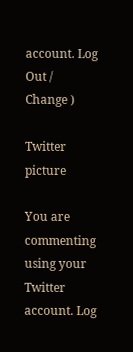account. Log Out /  Change )

Twitter picture

You are commenting using your Twitter account. Log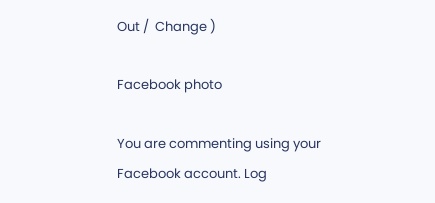Out /  Change )

Facebook photo

You are commenting using your Facebook account. Log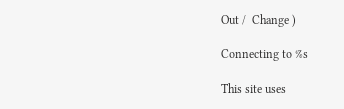Out /  Change )

Connecting to %s

This site uses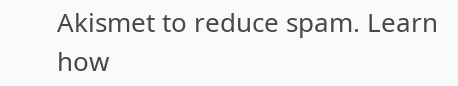Akismet to reduce spam. Learn how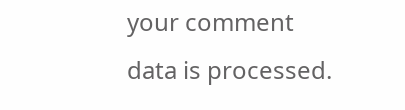your comment data is processed.